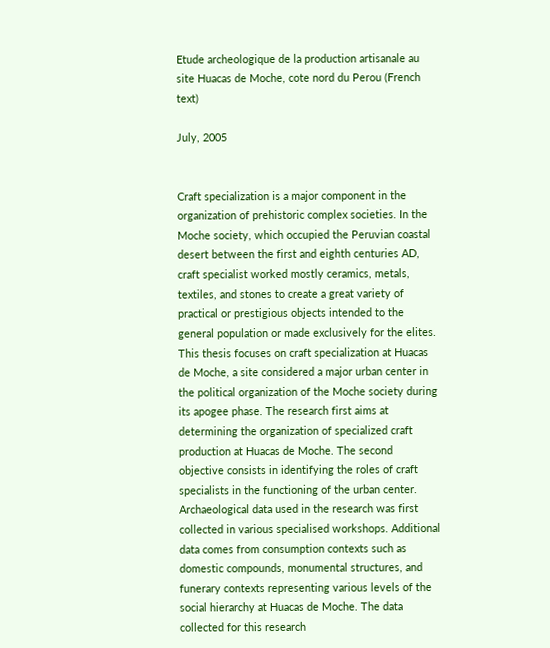Etude archeologique de la production artisanale au site Huacas de Moche, cote nord du Perou (French text)

July, 2005


Craft specialization is a major component in the organization of prehistoric complex societies. In the Moche society, which occupied the Peruvian coastal desert between the first and eighth centuries AD, craft specialist worked mostly ceramics, metals, textiles, and stones to create a great variety of practical or prestigious objects intended to the general population or made exclusively for the elites. This thesis focuses on craft specialization at Huacas de Moche, a site considered a major urban center in the political organization of the Moche society during its apogee phase. The research first aims at determining the organization of specialized craft production at Huacas de Moche. The second objective consists in identifying the roles of craft specialists in the functioning of the urban center. Archaeological data used in the research was first collected in various specialised workshops. Additional data comes from consumption contexts such as domestic compounds, monumental structures, and funerary contexts representing various levels of the social hierarchy at Huacas de Moche. The data collected for this research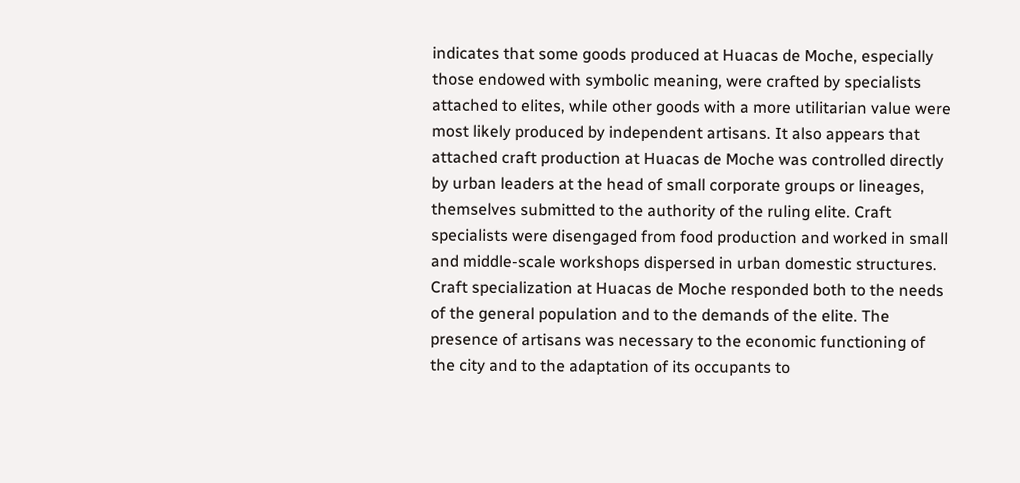indicates that some goods produced at Huacas de Moche, especially those endowed with symbolic meaning, were crafted by specialists attached to elites, while other goods with a more utilitarian value were most likely produced by independent artisans. It also appears that attached craft production at Huacas de Moche was controlled directly by urban leaders at the head of small corporate groups or lineages, themselves submitted to the authority of the ruling elite. Craft specialists were disengaged from food production and worked in small and middle-scale workshops dispersed in urban domestic structures. Craft specialization at Huacas de Moche responded both to the needs of the general population and to the demands of the elite. The presence of artisans was necessary to the economic functioning of the city and to the adaptation of its occupants to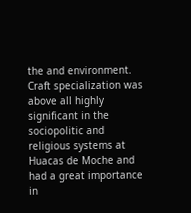the and environment. Craft specialization was above all highly significant in the sociopolitic and religious systems at Huacas de Moche and had a great importance in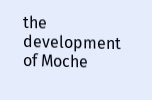the development of Moche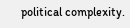political complexity.